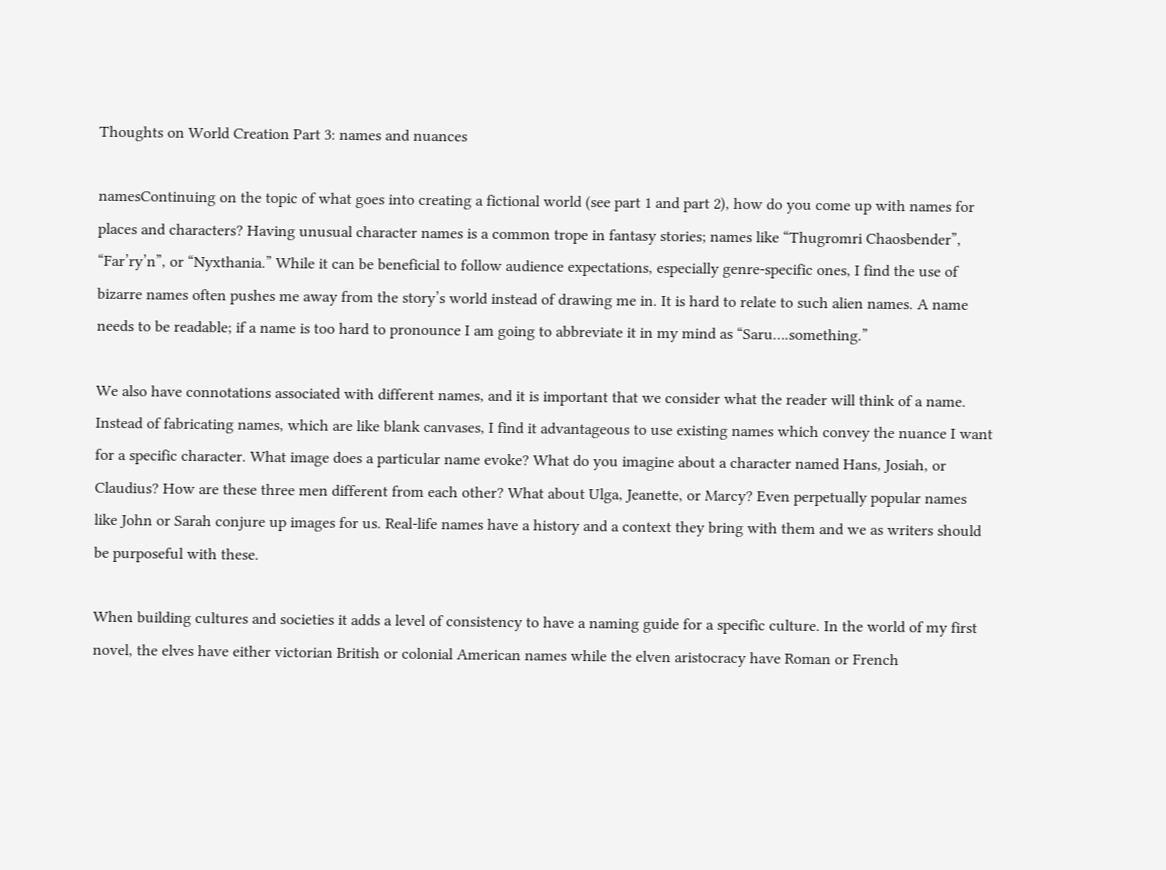Thoughts on World Creation Part 3: names and nuances

namesContinuing on the topic of what goes into creating a fictional world (see part 1 and part 2), how do you come up with names for places and characters? Having unusual character names is a common trope in fantasy stories; names like “Thugromri Chaosbender”, “Far’ry’n”, or “Nyxthania.” While it can be beneficial to follow audience expectations, especially genre-specific ones, I find the use of bizarre names often pushes me away from the story’s world instead of drawing me in. It is hard to relate to such alien names. A name needs to be readable; if a name is too hard to pronounce I am going to abbreviate it in my mind as “Saru….something.”

We also have connotations associated with different names, and it is important that we consider what the reader will think of a name. Instead of fabricating names, which are like blank canvases, I find it advantageous to use existing names which convey the nuance I want for a specific character. What image does a particular name evoke? What do you imagine about a character named Hans, Josiah, or Claudius? How are these three men different from each other? What about Ulga, Jeanette, or Marcy? Even perpetually popular names like John or Sarah conjure up images for us. Real-life names have a history and a context they bring with them and we as writers should be purposeful with these.

When building cultures and societies it adds a level of consistency to have a naming guide for a specific culture. In the world of my first novel, the elves have either victorian British or colonial American names while the elven aristocracy have Roman or French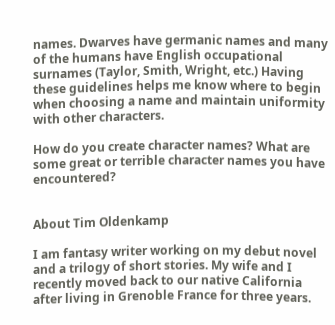names. Dwarves have germanic names and many of the humans have English occupational surnames (Taylor, Smith, Wright, etc.) Having these guidelines helps me know where to begin when choosing a name and maintain uniformity with other characters.

How do you create character names? What are some great or terrible character names you have encountered?


About Tim Oldenkamp

I am fantasy writer working on my debut novel and a trilogy of short stories. My wife and I recently moved back to our native California after living in Grenoble France for three years.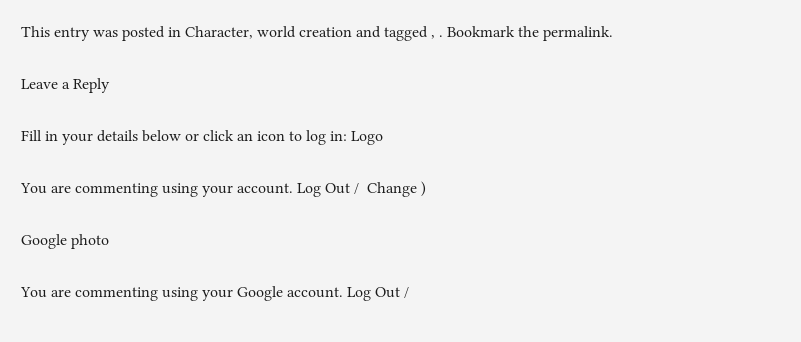This entry was posted in Character, world creation and tagged , . Bookmark the permalink.

Leave a Reply

Fill in your details below or click an icon to log in: Logo

You are commenting using your account. Log Out /  Change )

Google photo

You are commenting using your Google account. Log Out /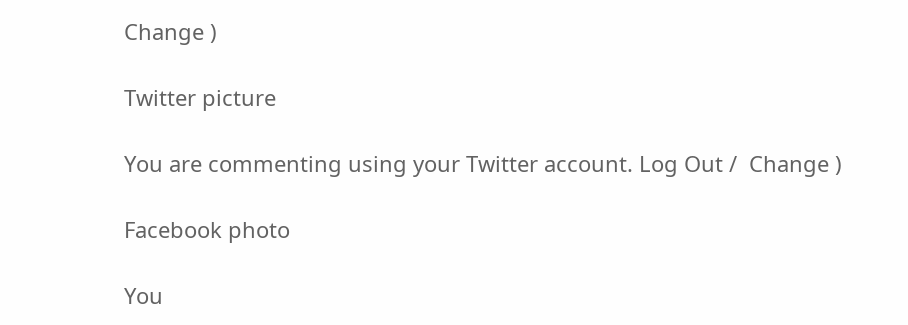Change )

Twitter picture

You are commenting using your Twitter account. Log Out /  Change )

Facebook photo

You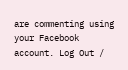are commenting using your Facebook account. Log Out /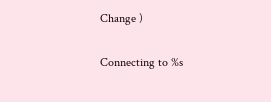Change )

Connecting to %s